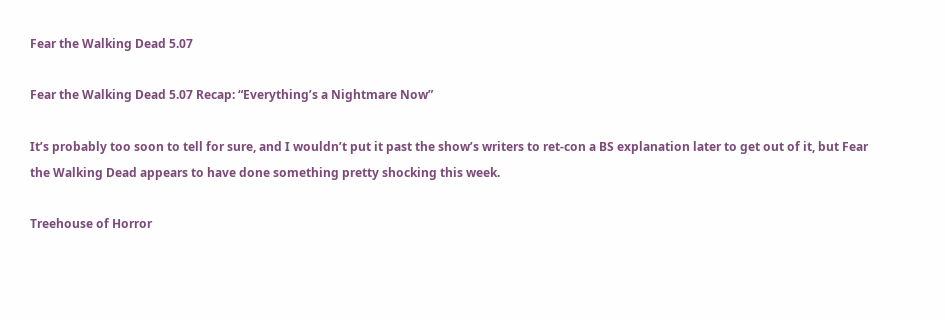Fear the Walking Dead 5.07

Fear the Walking Dead 5.07 Recap: “Everything’s a Nightmare Now”

It’s probably too soon to tell for sure, and I wouldn’t put it past the show’s writers to ret-con a BS explanation later to get out of it, but Fear the Walking Dead appears to have done something pretty shocking this week.

Treehouse of Horror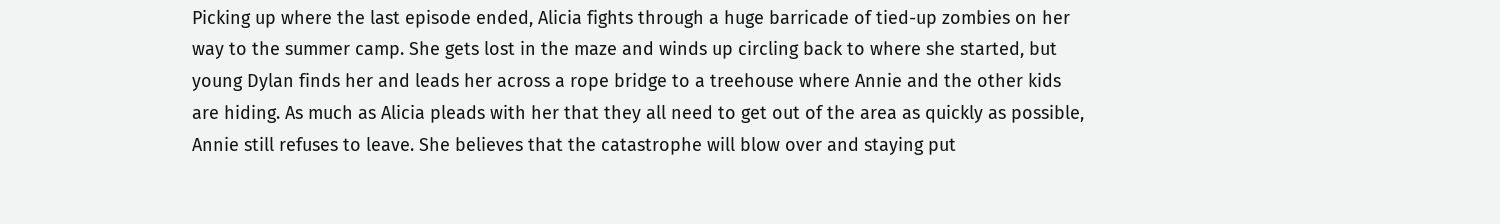Picking up where the last episode ended, Alicia fights through a huge barricade of tied-up zombies on her way to the summer camp. She gets lost in the maze and winds up circling back to where she started, but young Dylan finds her and leads her across a rope bridge to a treehouse where Annie and the other kids are hiding. As much as Alicia pleads with her that they all need to get out of the area as quickly as possible, Annie still refuses to leave. She believes that the catastrophe will blow over and staying put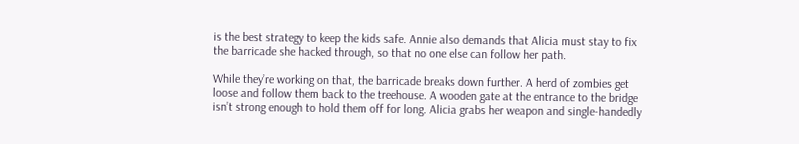is the best strategy to keep the kids safe. Annie also demands that Alicia must stay to fix the barricade she hacked through, so that no one else can follow her path.

While they’re working on that, the barricade breaks down further. A herd of zombies get loose and follow them back to the treehouse. A wooden gate at the entrance to the bridge isn’t strong enough to hold them off for long. Alicia grabs her weapon and single-handedly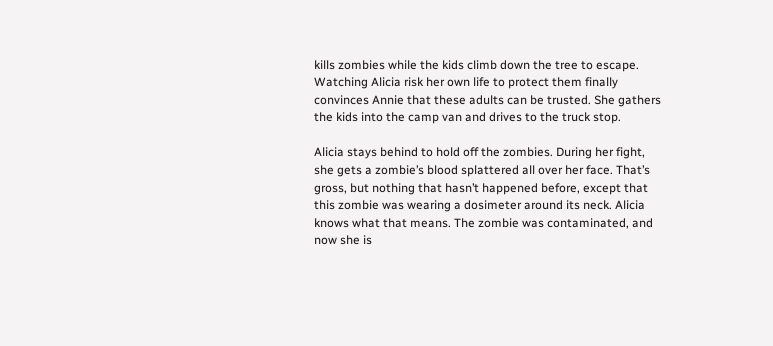kills zombies while the kids climb down the tree to escape. Watching Alicia risk her own life to protect them finally convinces Annie that these adults can be trusted. She gathers the kids into the camp van and drives to the truck stop.

Alicia stays behind to hold off the zombies. During her fight, she gets a zombie’s blood splattered all over her face. That’s gross, but nothing that hasn’t happened before, except that this zombie was wearing a dosimeter around its neck. Alicia knows what that means. The zombie was contaminated, and now she is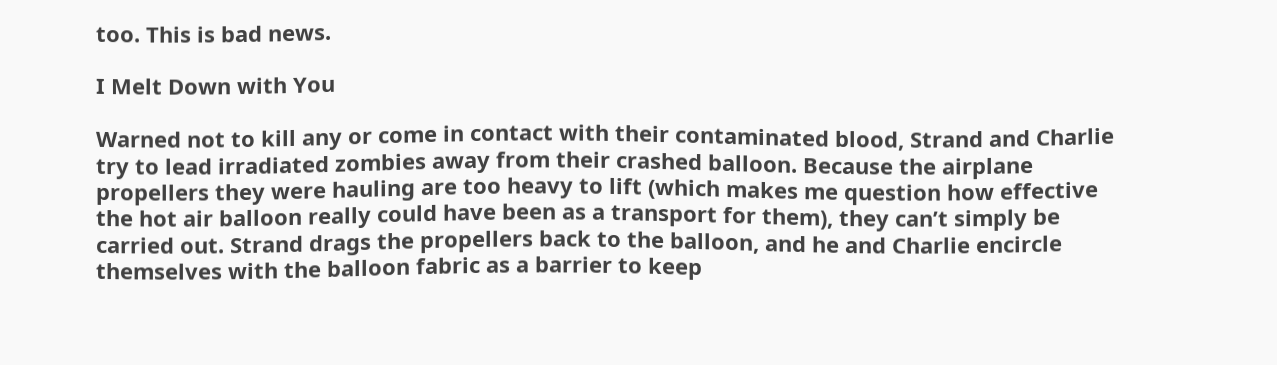too. This is bad news.

I Melt Down with You

Warned not to kill any or come in contact with their contaminated blood, Strand and Charlie try to lead irradiated zombies away from their crashed balloon. Because the airplane propellers they were hauling are too heavy to lift (which makes me question how effective the hot air balloon really could have been as a transport for them), they can’t simply be carried out. Strand drags the propellers back to the balloon, and he and Charlie encircle themselves with the balloon fabric as a barrier to keep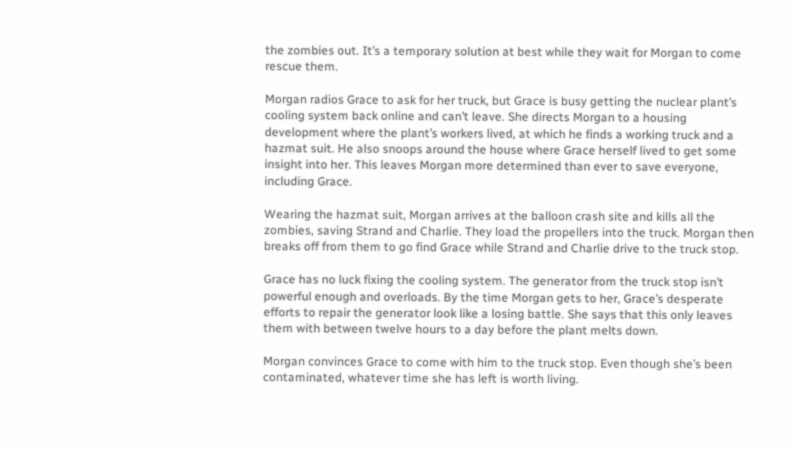the zombies out. It’s a temporary solution at best while they wait for Morgan to come rescue them.

Morgan radios Grace to ask for her truck, but Grace is busy getting the nuclear plant’s cooling system back online and can’t leave. She directs Morgan to a housing development where the plant’s workers lived, at which he finds a working truck and a hazmat suit. He also snoops around the house where Grace herself lived to get some insight into her. This leaves Morgan more determined than ever to save everyone, including Grace.

Wearing the hazmat suit, Morgan arrives at the balloon crash site and kills all the zombies, saving Strand and Charlie. They load the propellers into the truck. Morgan then breaks off from them to go find Grace while Strand and Charlie drive to the truck stop.

Grace has no luck fixing the cooling system. The generator from the truck stop isn’t powerful enough and overloads. By the time Morgan gets to her, Grace’s desperate efforts to repair the generator look like a losing battle. She says that this only leaves them with between twelve hours to a day before the plant melts down.

Morgan convinces Grace to come with him to the truck stop. Even though she’s been contaminated, whatever time she has left is worth living.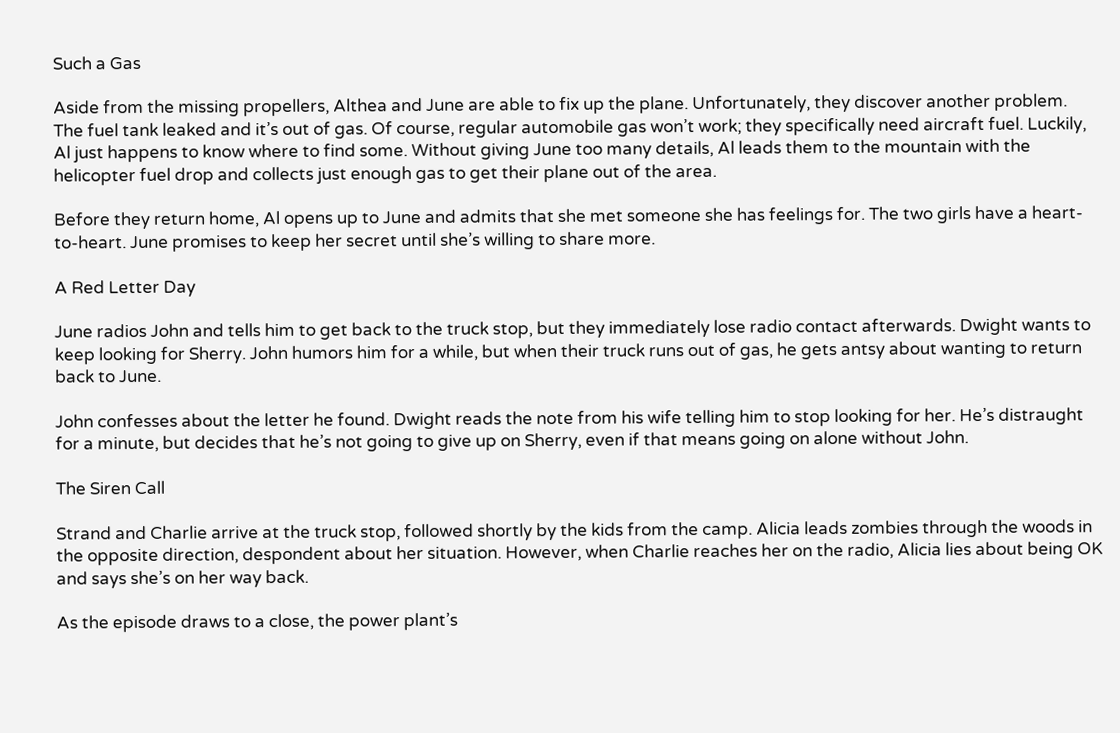Such a Gas

Aside from the missing propellers, Althea and June are able to fix up the plane. Unfortunately, they discover another problem. The fuel tank leaked and it’s out of gas. Of course, regular automobile gas won’t work; they specifically need aircraft fuel. Luckily, Al just happens to know where to find some. Without giving June too many details, Al leads them to the mountain with the helicopter fuel drop and collects just enough gas to get their plane out of the area.

Before they return home, Al opens up to June and admits that she met someone she has feelings for. The two girls have a heart-to-heart. June promises to keep her secret until she’s willing to share more.

A Red Letter Day

June radios John and tells him to get back to the truck stop, but they immediately lose radio contact afterwards. Dwight wants to keep looking for Sherry. John humors him for a while, but when their truck runs out of gas, he gets antsy about wanting to return back to June.

John confesses about the letter he found. Dwight reads the note from his wife telling him to stop looking for her. He’s distraught for a minute, but decides that he’s not going to give up on Sherry, even if that means going on alone without John.

The Siren Call

Strand and Charlie arrive at the truck stop, followed shortly by the kids from the camp. Alicia leads zombies through the woods in the opposite direction, despondent about her situation. However, when Charlie reaches her on the radio, Alicia lies about being OK and says she’s on her way back.

As the episode draws to a close, the power plant’s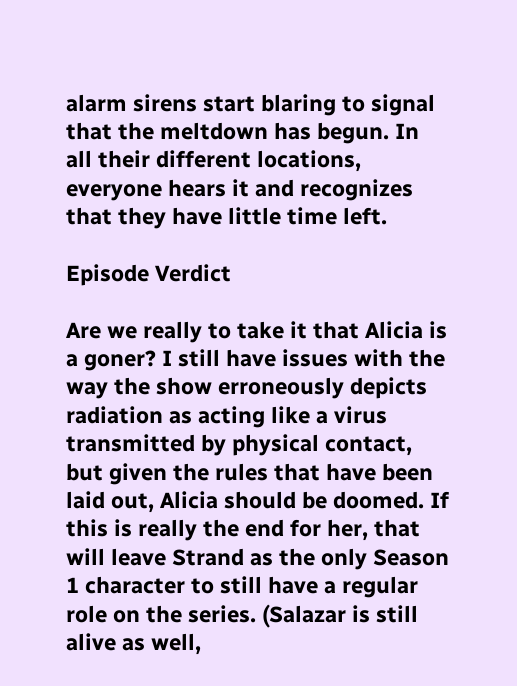alarm sirens start blaring to signal that the meltdown has begun. In all their different locations, everyone hears it and recognizes that they have little time left.

Episode Verdict

Are we really to take it that Alicia is a goner? I still have issues with the way the show erroneously depicts radiation as acting like a virus transmitted by physical contact, but given the rules that have been laid out, Alicia should be doomed. If this is really the end for her, that will leave Strand as the only Season 1 character to still have a regular role on the series. (Salazar is still alive as well,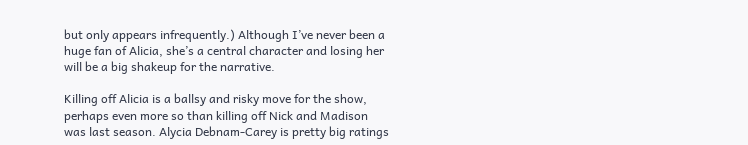but only appears infrequently.) Although I’ve never been a huge fan of Alicia, she’s a central character and losing her will be a big shakeup for the narrative.

Killing off Alicia is a ballsy and risky move for the show, perhaps even more so than killing off Nick and Madison was last season. Alycia Debnam-Carey is pretty big ratings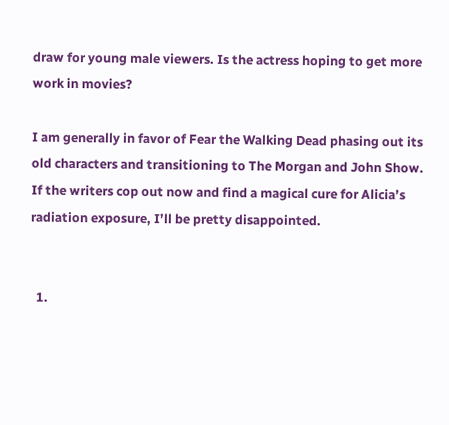draw for young male viewers. Is the actress hoping to get more work in movies?

I am generally in favor of Fear the Walking Dead phasing out its old characters and transitioning to The Morgan and John Show. If the writers cop out now and find a magical cure for Alicia’s radiation exposure, I’ll be pretty disappointed.


  1.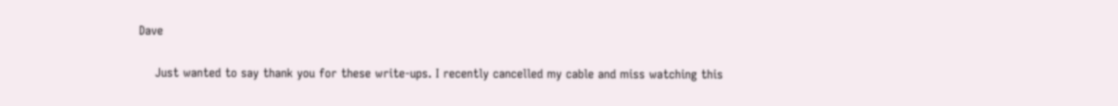Dave

    Just wanted to say thank you for these write-ups. I recently cancelled my cable and miss watching this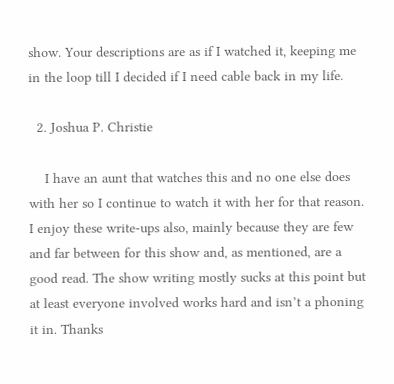show. Your descriptions are as if I watched it, keeping me in the loop till I decided if I need cable back in my life.

  2. Joshua P. Christie

    I have an aunt that watches this and no one else does with her so I continue to watch it with her for that reason. I enjoy these write-ups also, mainly because they are few and far between for this show and, as mentioned, are a good read. The show writing mostly sucks at this point but at least everyone involved works hard and isn’t a phoning it in. Thanks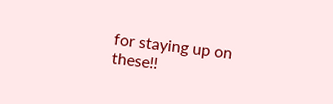for staying up on these!!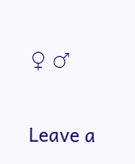♀ ♂

Leave a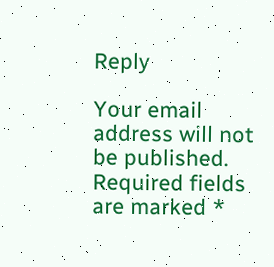Reply

Your email address will not be published. Required fields are marked *